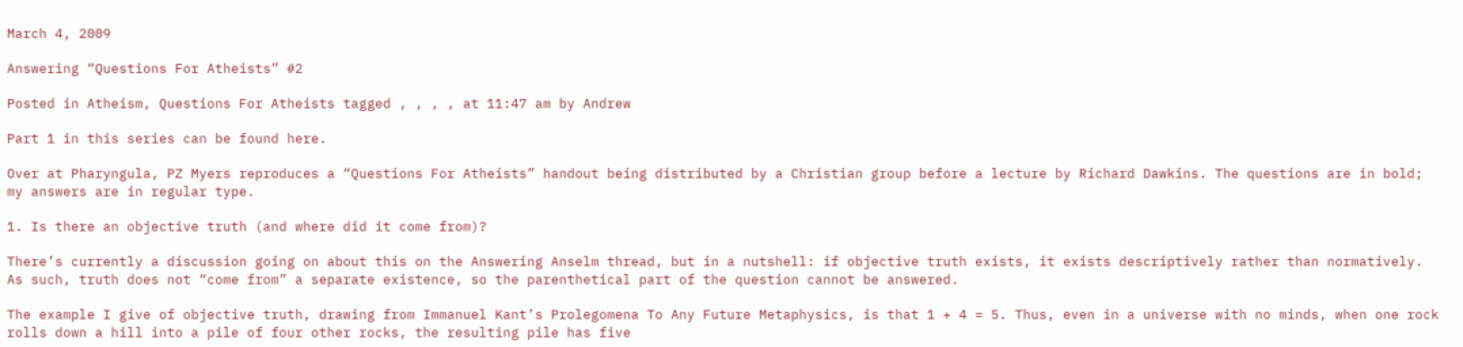March 4, 2009

Answering “Questions For Atheists” #2

Posted in Atheism, Questions For Atheists tagged , , , , at 11:47 am by Andrew

Part 1 in this series can be found here.

Over at Pharyngula, PZ Myers reproduces a “Questions For Atheists” handout being distributed by a Christian group before a lecture by Richard Dawkins. The questions are in bold; my answers are in regular type.

1. Is there an objective truth (and where did it come from)?

There’s currently a discussion going on about this on the Answering Anselm thread, but in a nutshell: if objective truth exists, it exists descriptively rather than normatively. As such, truth does not “come from” a separate existence, so the parenthetical part of the question cannot be answered.

The example I give of objective truth, drawing from Immanuel Kant’s Prolegomena To Any Future Metaphysics, is that 1 + 4 = 5. Thus, even in a universe with no minds, when one rock rolls down a hill into a pile of four other rocks, the resulting pile has five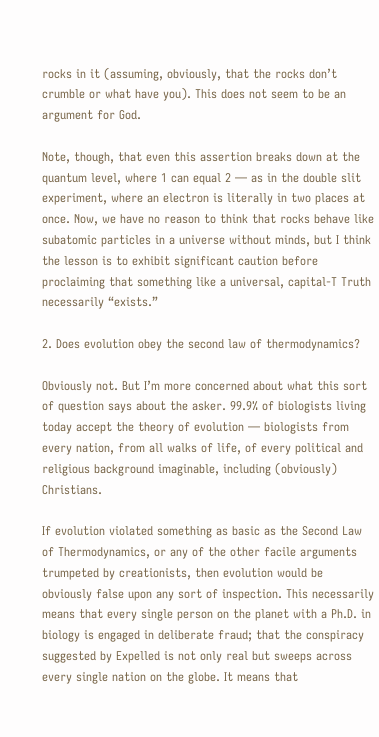rocks in it (assuming, obviously, that the rocks don’t crumble or what have you). This does not seem to be an argument for God.

Note, though, that even this assertion breaks down at the quantum level, where 1 can equal 2 — as in the double slit experiment, where an electron is literally in two places at once. Now, we have no reason to think that rocks behave like subatomic particles in a universe without minds, but I think the lesson is to exhibit significant caution before proclaiming that something like a universal, capital-T Truth necessarily “exists.”

2. Does evolution obey the second law of thermodynamics?

Obviously not. But I’m more concerned about what this sort of question says about the asker. 99.9% of biologists living today accept the theory of evolution — biologists from every nation, from all walks of life, of every political and religious background imaginable, including (obviously) Christians.

If evolution violated something as basic as the Second Law of Thermodynamics, or any of the other facile arguments trumpeted by creationists, then evolution would be obviously false upon any sort of inspection. This necessarily means that every single person on the planet with a Ph.D. in biology is engaged in deliberate fraud; that the conspiracy suggested by Expelled is not only real but sweeps across every single nation on the globe. It means that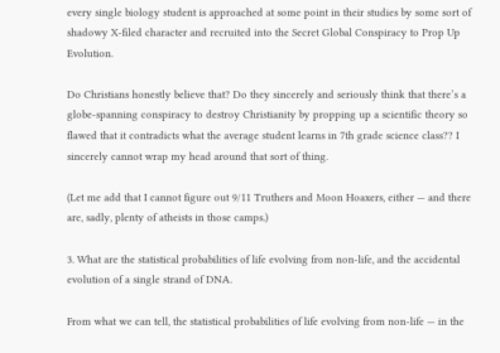every single biology student is approached at some point in their studies by some sort of shadowy X-filed character and recruited into the Secret Global Conspiracy to Prop Up Evolution.

Do Christians honestly believe that? Do they sincerely and seriously think that there’s a globe-spanning conspiracy to destroy Christianity by propping up a scientific theory so flawed that it contradicts what the average student learns in 7th grade science class?? I sincerely cannot wrap my head around that sort of thing.

(Let me add that I cannot figure out 9/11 Truthers and Moon Hoaxers, either — and there are, sadly, plenty of atheists in those camps.)

3. What are the statistical probabilities of life evolving from non-life, and the accidental evolution of a single strand of DNA.

From what we can tell, the statistical probabilities of life evolving from non-life — in the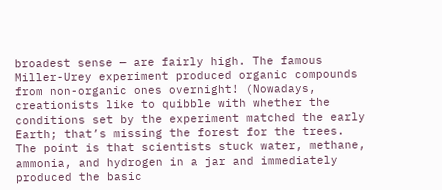broadest sense — are fairly high. The famous Miller-Urey experiment produced organic compounds from non-organic ones overnight! (Nowadays, creationists like to quibble with whether the conditions set by the experiment matched the early Earth; that’s missing the forest for the trees. The point is that scientists stuck water, methane, ammonia, and hydrogen in a jar and immediately produced the basic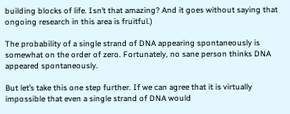building blocks of life. Isn’t that amazing? And it goes without saying that ongoing research in this area is fruitful.)

The probability of a single strand of DNA appearing spontaneously is somewhat on the order of zero. Fortunately, no sane person thinks DNA appeared spontaneously.

But let’s take this one step further. If we can agree that it is virtually impossible that even a single strand of DNA would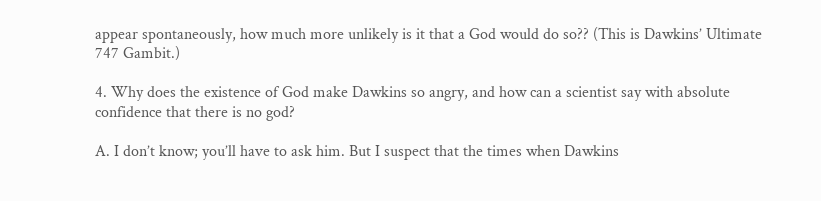appear spontaneously, how much more unlikely is it that a God would do so?? (This is Dawkins’ Ultimate 747 Gambit.)

4. Why does the existence of God make Dawkins so angry, and how can a scientist say with absolute confidence that there is no god?

A. I don’t know; you’ll have to ask him. But I suspect that the times when Dawkins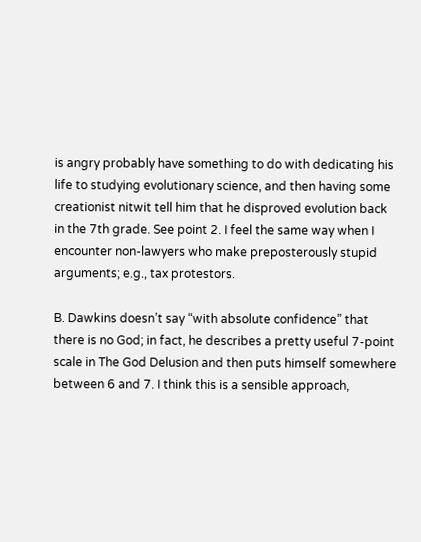is angry probably have something to do with dedicating his life to studying evolutionary science, and then having some creationist nitwit tell him that he disproved evolution back in the 7th grade. See point 2. I feel the same way when I encounter non-lawyers who make preposterously stupid arguments; e.g., tax protestors.

B. Dawkins doesn’t say “with absolute confidence” that there is no God; in fact, he describes a pretty useful 7-point scale in The God Delusion and then puts himself somewhere between 6 and 7. I think this is a sensible approach,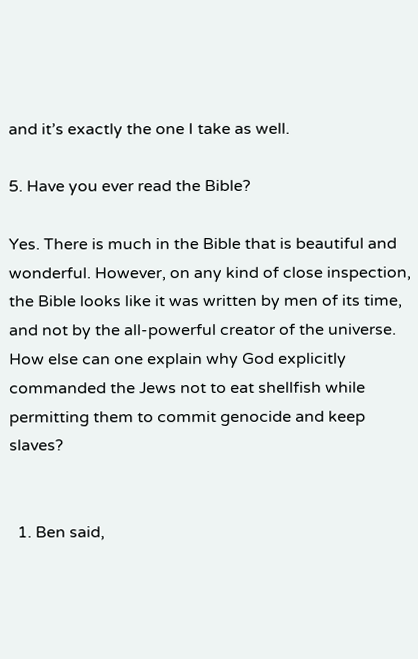and it’s exactly the one I take as well.

5. Have you ever read the Bible?

Yes. There is much in the Bible that is beautiful and wonderful. However, on any kind of close inspection, the Bible looks like it was written by men of its time, and not by the all-powerful creator of the universe. How else can one explain why God explicitly commanded the Jews not to eat shellfish while permitting them to commit genocide and keep slaves?


  1. Ben said,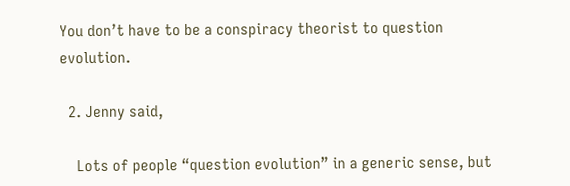You don’t have to be a conspiracy theorist to question evolution.

  2. Jenny said,

    Lots of people “question evolution” in a generic sense, but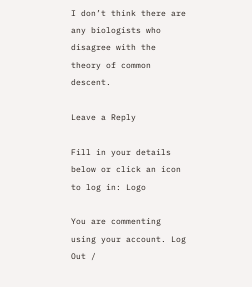I don’t think there are any biologists who disagree with the theory of common descent.

Leave a Reply

Fill in your details below or click an icon to log in: Logo

You are commenting using your account. Log Out /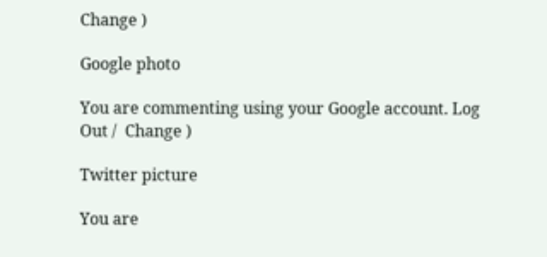Change )

Google photo

You are commenting using your Google account. Log Out /  Change )

Twitter picture

You are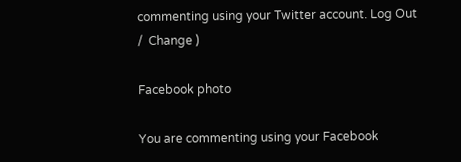commenting using your Twitter account. Log Out /  Change )

Facebook photo

You are commenting using your Facebook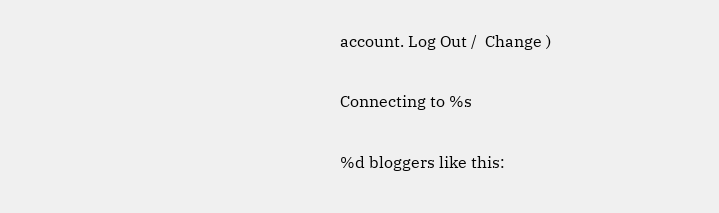account. Log Out /  Change )

Connecting to %s

%d bloggers like this: